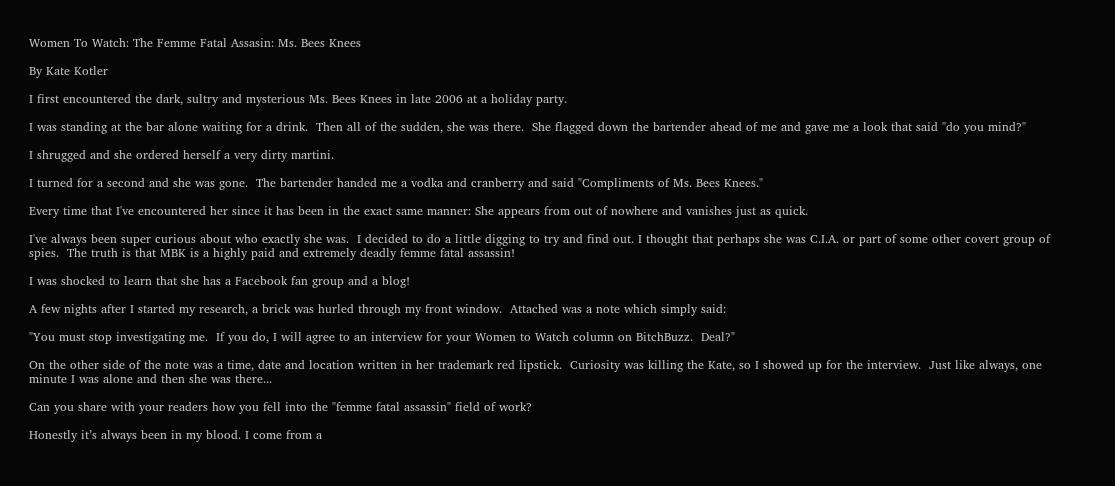Women To Watch: The Femme Fatal Assasin: Ms. Bees Knees

By Kate Kotler

I first encountered the dark, sultry and mysterious Ms. Bees Knees in late 2006 at a holiday party.

I was standing at the bar alone waiting for a drink.  Then all of the sudden, she was there.  She flagged down the bartender ahead of me and gave me a look that said "do you mind?"

I shrugged and she ordered herself a very dirty martini.

I turned for a second and she was gone.  The bartender handed me a vodka and cranberry and said "Compliments of Ms. Bees Knees."

Every time that I've encountered her since it has been in the exact same manner: She appears from out of nowhere and vanishes just as quick.

I've always been super curious about who exactly she was.  I decided to do a little digging to try and find out. I thought that perhaps she was C.I.A. or part of some other covert group of spies.  The truth is that MBK is a highly paid and extremely deadly femme fatal assassin!

I was shocked to learn that she has a Facebook fan group and a blog!

A few nights after I started my research, a brick was hurled through my front window.  Attached was a note which simply said:

"You must stop investigating me.  If you do, I will agree to an interview for your Women to Watch column on BitchBuzz.  Deal?"

On the other side of the note was a time, date and location written in her trademark red lipstick.  Curiosity was killing the Kate, so I showed up for the interview.  Just like always, one minute I was alone and then she was there...

Can you share with your readers how you fell into the "femme fatal assassin" field of work?

Honestly it’s always been in my blood. I come from a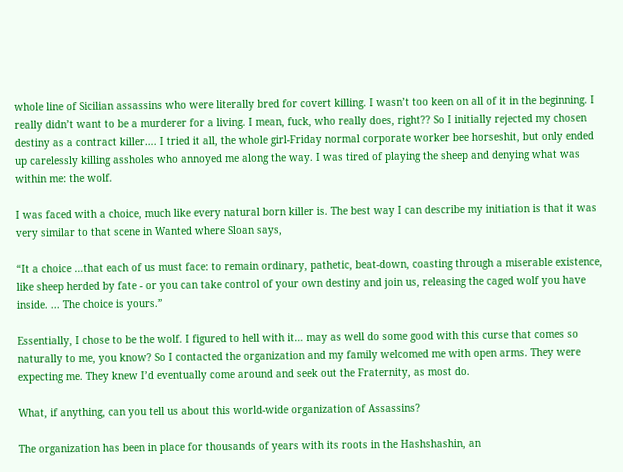whole line of Sicilian assassins who were literally bred for covert killing. I wasn’t too keen on all of it in the beginning. I really didn’t want to be a murderer for a living. I mean, fuck, who really does, right?? So I initially rejected my chosen destiny as a contract killer…. I tried it all, the whole girl-Friday normal corporate worker bee horseshit, but only ended up carelessly killing assholes who annoyed me along the way. I was tired of playing the sheep and denying what was within me: the wolf.

I was faced with a choice, much like every natural born killer is. The best way I can describe my initiation is that it was very similar to that scene in Wanted where Sloan says,

“It a choice …that each of us must face: to remain ordinary, pathetic, beat-down, coasting through a miserable existence, like sheep herded by fate - or you can take control of your own destiny and join us, releasing the caged wolf you have inside. ... The choice is yours.”

Essentially, I chose to be the wolf. I figured to hell with it… may as well do some good with this curse that comes so naturally to me, you know? So I contacted the organization and my family welcomed me with open arms. They were expecting me. They knew I’d eventually come around and seek out the Fraternity, as most do.

What, if anything, can you tell us about this world-wide organization of Assassins?

The organization has been in place for thousands of years with its roots in the Hashshashin, an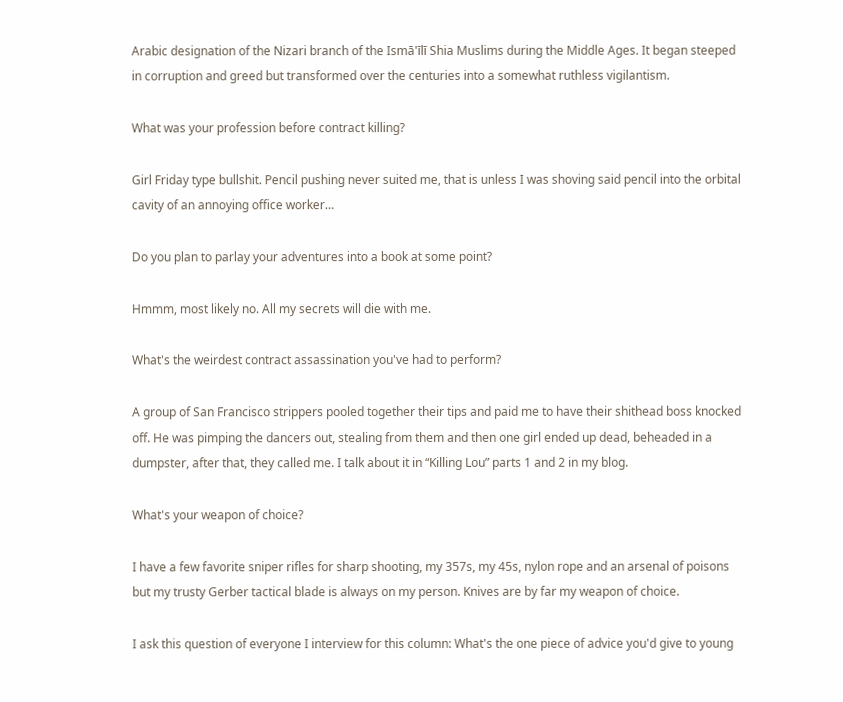Arabic designation of the Nizari branch of the Ismā'īlī Shia Muslims during the Middle Ages. It began steeped in corruption and greed but transformed over the centuries into a somewhat ruthless vigilantism.

What was your profession before contract killing?

Girl Friday type bullshit. Pencil pushing never suited me, that is unless I was shoving said pencil into the orbital cavity of an annoying office worker…

Do you plan to parlay your adventures into a book at some point?

Hmmm, most likely no. All my secrets will die with me.

What's the weirdest contract assassination you've had to perform?

A group of San Francisco strippers pooled together their tips and paid me to have their shithead boss knocked off. He was pimping the dancers out, stealing from them and then one girl ended up dead, beheaded in a dumpster, after that, they called me. I talk about it in “Killing Lou” parts 1 and 2 in my blog.

What's your weapon of choice?

I have a few favorite sniper rifles for sharp shooting, my 357s, my 45s, nylon rope and an arsenal of poisons but my trusty Gerber tactical blade is always on my person. Knives are by far my weapon of choice.

I ask this question of everyone I interview for this column: What's the one piece of advice you'd give to young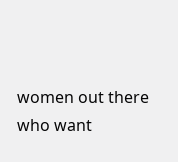women out there who want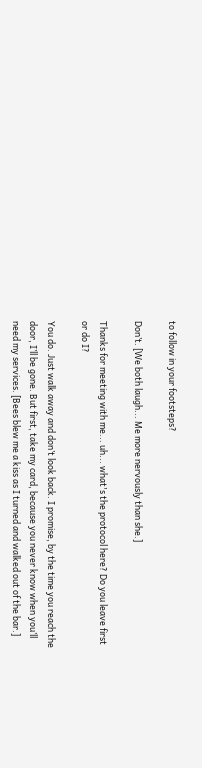to follow in your footsteps?

Don’t. [We both laugh... Me more nervously than she.]

Thanks for meeting with me... uh... what's the protocol here? Do you leave first or do I?

You do. Just walk away and don’t look back. I promise, by the time you reach the door, I’ll be gone. But first, take my card, because you never know when you’ll need my services. [Bees blew me a kiss as I turned and walked out of the bar.]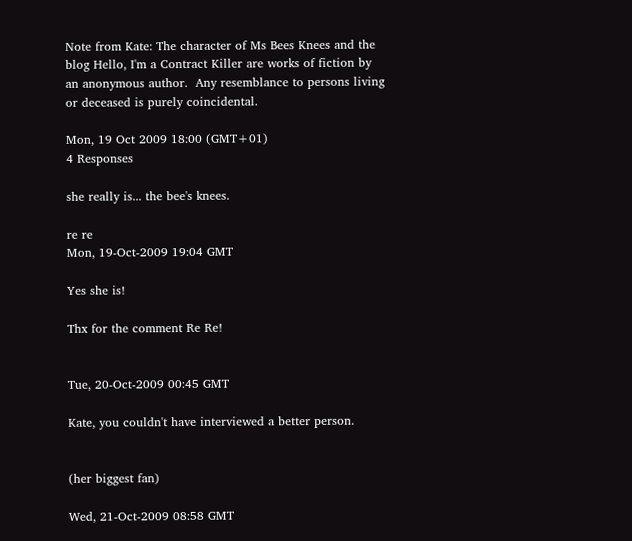Note from Kate: The character of Ms Bees Knees and the blog Hello, I'm a Contract Killer are works of fiction by an anonymous author.  Any resemblance to persons living or deceased is purely coincidental.

Mon, 19 Oct 2009 18:00 (GMT+01)
4 Responses

she really is... the bee's knees.

re re
Mon, 19-Oct-2009 19:04 GMT

Yes she is!

Thx for the comment Re Re!


Tue, 20-Oct-2009 00:45 GMT

Kate, you couldn't have interviewed a better person.


(her biggest fan)

Wed, 21-Oct-2009 08:58 GMT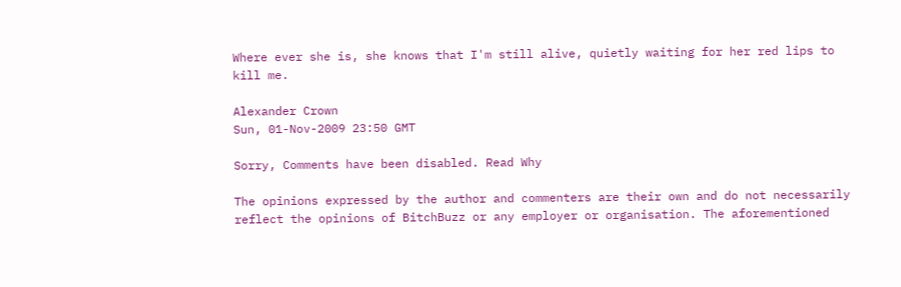Where ever she is, she knows that I'm still alive, quietly waiting for her red lips to kill me.

Alexander Crown
Sun, 01-Nov-2009 23:50 GMT

Sorry, Comments have been disabled. Read Why

The opinions expressed by the author and commenters are their own and do not necessarily reflect the opinions of BitchBuzz or any employer or organisation. The aforementioned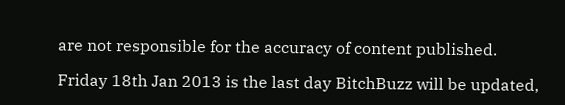are not responsible for the accuracy of content published.

Friday 18th Jan 2013 is the last day BitchBuzz will be updated,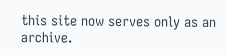this site now serves only as an archive.